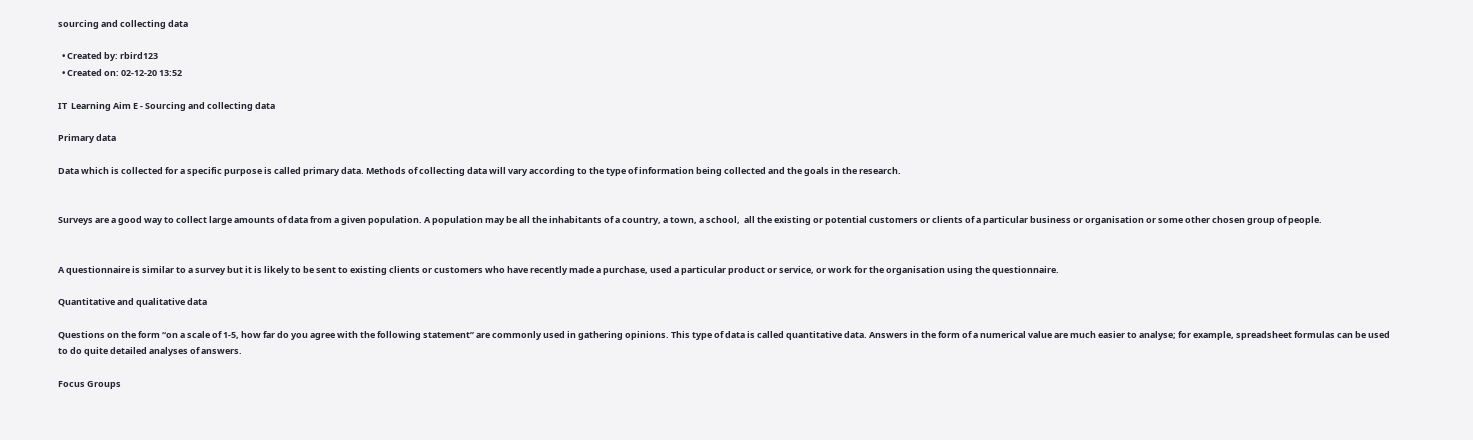sourcing and collecting data

  • Created by: rbird123
  • Created on: 02-12-20 13:52

IT  Learning Aim E - Sourcing and collecting data

Primary data

Data which is collected for a specific purpose is called primary data. Methods of collecting data will vary according to the type of information being collected and the goals in the research.


Surveys are a good way to collect large amounts of data from a given population. A population may be all the inhabitants of a country, a town, a school,  all the existing or potential customers or clients of a particular business or organisation or some other chosen group of people.


A questionnaire is similar to a survey but it is likely to be sent to existing clients or customers who have recently made a purchase, used a particular product or service, or work for the organisation using the questionnaire.

Quantitative and qualitative data

Questions on the form “on a scale of 1-5, how far do you agree with the following statement” are commonly used in gathering opinions. This type of data is called quantitative data. Answers in the form of a numerical value are much easier to analyse; for example, spreadsheet formulas can be used to do quite detailed analyses of answers.

Focus Groups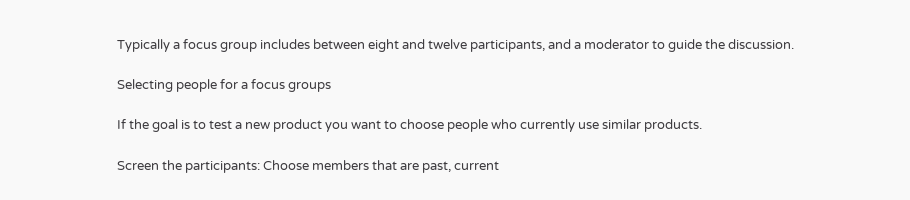Typically a focus group includes between eight and twelve participants, and a moderator to guide the discussion.

Selecting people for a focus groups

If the goal is to test a new product you want to choose people who currently use similar products.

Screen the participants: Choose members that are past, current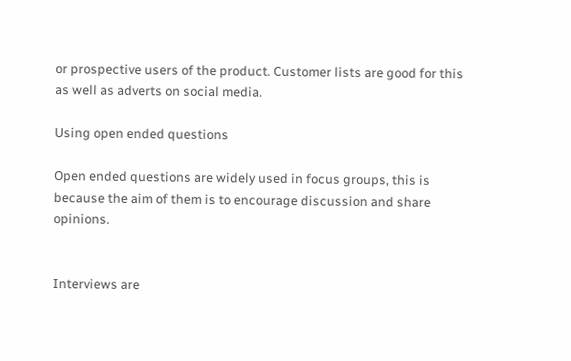or prospective users of the product. Customer lists are good for this as well as adverts on social media.

Using open ended questions

Open ended questions are widely used in focus groups, this is because the aim of them is to encourage discussion and share opinions.


Interviews are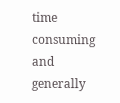time consuming and generally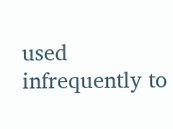used infrequently to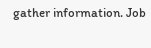gather information. Job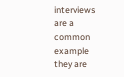interviews are a common example they are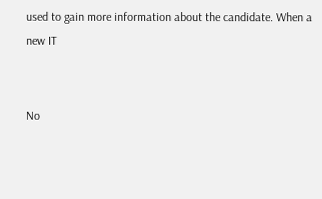used to gain more information about the candidate. When a new IT


No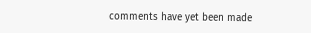comments have yet been made